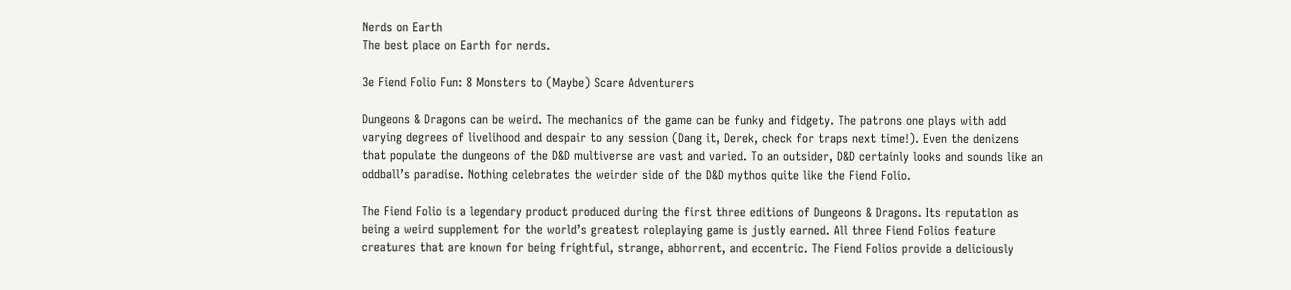Nerds on Earth
The best place on Earth for nerds.

3e Fiend Folio Fun: 8 Monsters to (Maybe) Scare Adventurers

Dungeons & Dragons can be weird. The mechanics of the game can be funky and fidgety. The patrons one plays with add varying degrees of livelihood and despair to any session (Dang it, Derek, check for traps next time!). Even the denizens that populate the dungeons of the D&D multiverse are vast and varied. To an outsider, D&D certainly looks and sounds like an oddball’s paradise. Nothing celebrates the weirder side of the D&D mythos quite like the Fiend Folio.

The Fiend Folio is a legendary product produced during the first three editions of Dungeons & Dragons. Its reputation as being a weird supplement for the world’s greatest roleplaying game is justly earned. All three Fiend Folios feature creatures that are known for being frightful, strange, abhorrent, and eccentric. The Fiend Folios provide a deliciously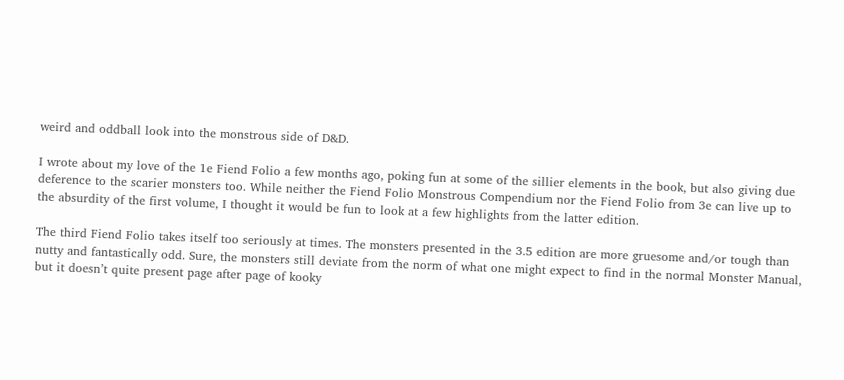weird and oddball look into the monstrous side of D&D.

I wrote about my love of the 1e Fiend Folio a few months ago, poking fun at some of the sillier elements in the book, but also giving due deference to the scarier monsters too. While neither the Fiend Folio Monstrous Compendium nor the Fiend Folio from 3e can live up to the absurdity of the first volume, I thought it would be fun to look at a few highlights from the latter edition.

The third Fiend Folio takes itself too seriously at times. The monsters presented in the 3.5 edition are more gruesome and/or tough than nutty and fantastically odd. Sure, the monsters still deviate from the norm of what one might expect to find in the normal Monster Manual, but it doesn’t quite present page after page of kooky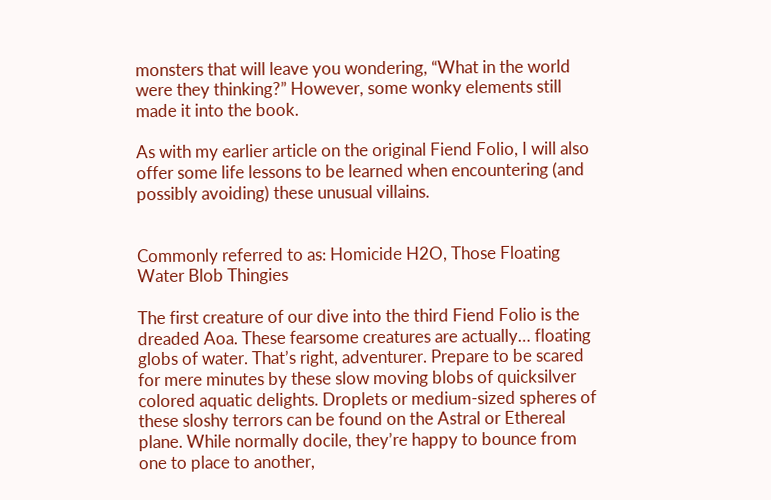monsters that will leave you wondering, “What in the world were they thinking?” However, some wonky elements still made it into the book.

As with my earlier article on the original Fiend Folio, I will also offer some life lessons to be learned when encountering (and possibly avoiding) these unusual villains.


Commonly referred to as: Homicide H2O, Those Floating Water Blob Thingies

The first creature of our dive into the third Fiend Folio is the dreaded Aoa. These fearsome creatures are actually… floating globs of water. That’s right, adventurer. Prepare to be scared for mere minutes by these slow moving blobs of quicksilver colored aquatic delights. Droplets or medium-sized spheres of these sloshy terrors can be found on the Astral or Ethereal plane. While normally docile, they’re happy to bounce from one to place to another,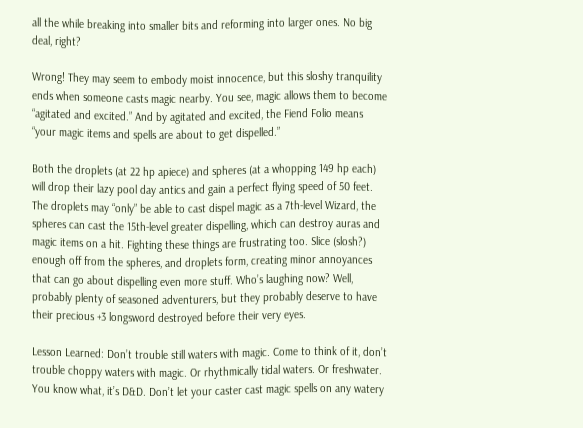all the while breaking into smaller bits and reforming into larger ones. No big deal, right?

Wrong! They may seem to embody moist innocence, but this sloshy tranquility ends when someone casts magic nearby. You see, magic allows them to become “agitated and excited.” And by agitated and excited, the Fiend Folio means “your magic items and spells are about to get dispelled.”

Both the droplets (at 22 hp apiece) and spheres (at a whopping 149 hp each) will drop their lazy pool day antics and gain a perfect flying speed of 50 feet. The droplets may “only” be able to cast dispel magic as a 7th-level Wizard, the spheres can cast the 15th-level greater dispelling, which can destroy auras and magic items on a hit. Fighting these things are frustrating too. Slice (slosh?) enough off from the spheres, and droplets form, creating minor annoyances that can go about dispelling even more stuff. Who’s laughing now? Well, probably plenty of seasoned adventurers, but they probably deserve to have their precious +3 longsword destroyed before their very eyes.

Lesson Learned: Don’t trouble still waters with magic. Come to think of it, don’t trouble choppy waters with magic. Or rhythmically tidal waters. Or freshwater. You know what, it’s D&D. Don’t let your caster cast magic spells on any watery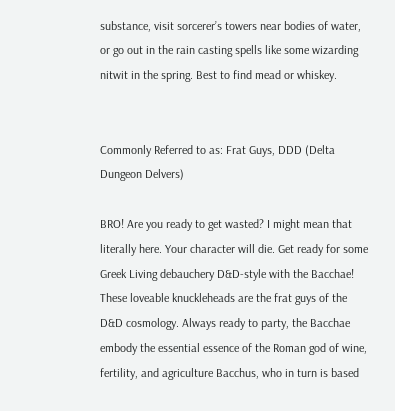substance, visit sorcerer’s towers near bodies of water, or go out in the rain casting spells like some wizarding nitwit in the spring. Best to find mead or whiskey.


Commonly Referred to as: Frat Guys, DDD (Delta Dungeon Delvers)

BRO! Are you ready to get wasted? I might mean that literally here. Your character will die. Get ready for some Greek Living debauchery D&D-style with the Bacchae! These loveable knuckleheads are the frat guys of the D&D cosmology. Always ready to party, the Bacchae embody the essential essence of the Roman god of wine, fertility, and agriculture Bacchus, who in turn is based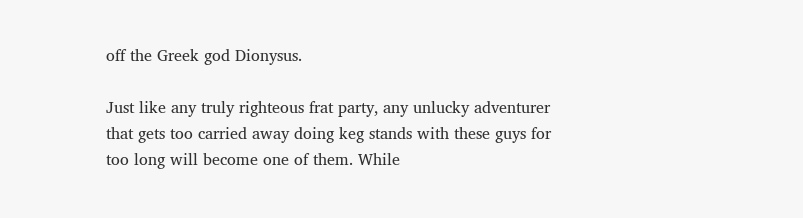off the Greek god Dionysus.

Just like any truly righteous frat party, any unlucky adventurer that gets too carried away doing keg stands with these guys for too long will become one of them. While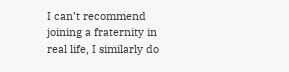I can’t recommend joining a fraternity in real life, I similarly do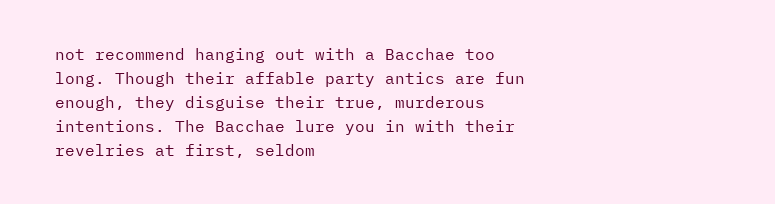not recommend hanging out with a Bacchae too long. Though their affable party antics are fun enough, they disguise their true, murderous intentions. The Bacchae lure you in with their revelries at first, seldom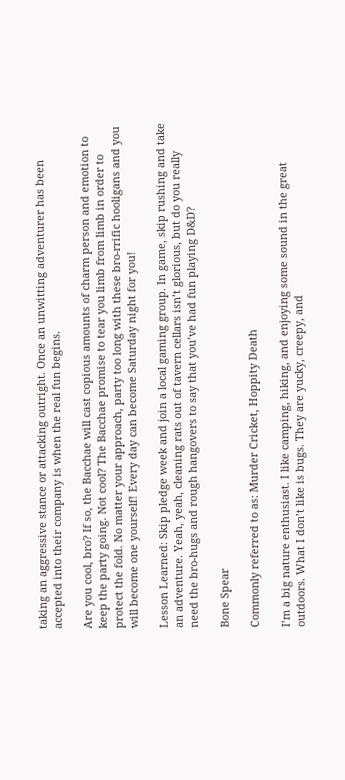taking an aggressive stance or attacking outright. Once an unwitting adventurer has been accepted into their company is when the real fun begins.

Are you cool, bro? If so, the Bacchae will cast copious amounts of charm person and emotion to keep the party going. Not cool? The Bacchae promise to tear you limb from limb in order to protect the fold. No matter your approach, party too long with these bro-rrific hooligans and you will become one yourself! Every day can become Saturday night for you!

Lesson Learned: Skip pledge week and join a local gaming group. In game, skip rushing and take an adventure. Yeah, yeah, cleaning rats out of tavern cellars isn’t glorious, but do you really need the bro-hugs and rough hangovers to say that you’ve had fun playing D&D?

Bone Spear

Commonly referred to as: Murder Cricket, Hoppity Death

I’m a big nature enthusiast. I like camping, hiking, and enjoying some sound in the great outdoors. What I don’t like is bugs. They are yucky, creepy, and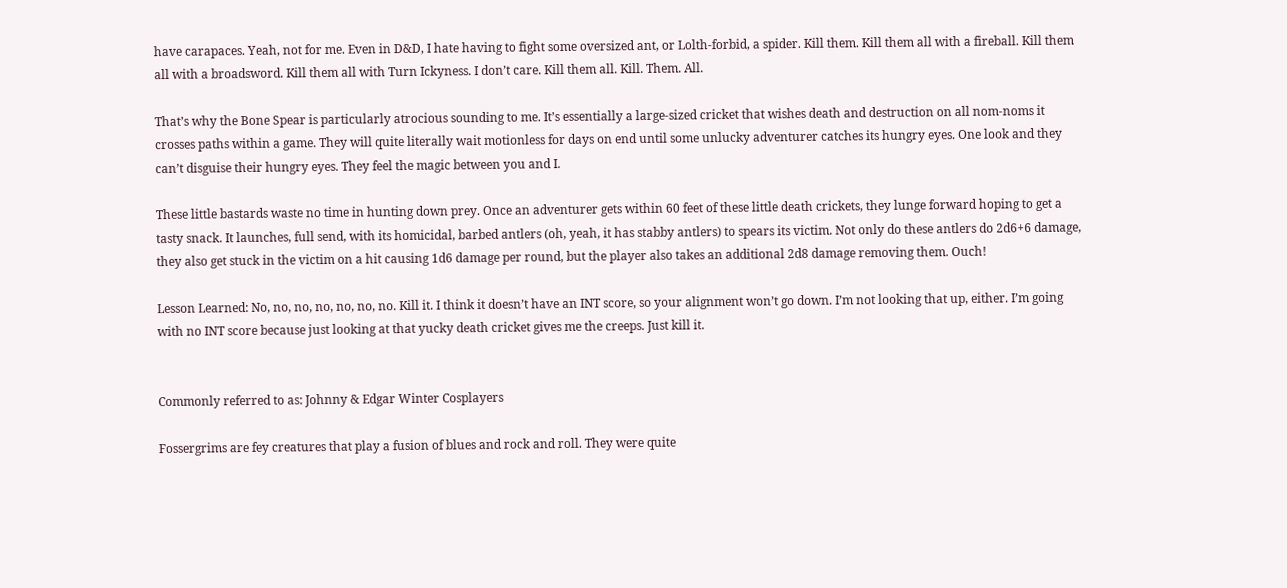have carapaces. Yeah, not for me. Even in D&D, I hate having to fight some oversized ant, or Lolth-forbid, a spider. Kill them. Kill them all with a fireball. Kill them all with a broadsword. Kill them all with Turn Ickyness. I don’t care. Kill them all. Kill. Them. All.

That’s why the Bone Spear is particularly atrocious sounding to me. It’s essentially a large-sized cricket that wishes death and destruction on all nom-noms it crosses paths within a game. They will quite literally wait motionless for days on end until some unlucky adventurer catches its hungry eyes. One look and they can’t disguise their hungry eyes. They feel the magic between you and I.

These little bastards waste no time in hunting down prey. Once an adventurer gets within 60 feet of these little death crickets, they lunge forward hoping to get a tasty snack. It launches, full send, with its homicidal, barbed antlers (oh, yeah, it has stabby antlers) to spears its victim. Not only do these antlers do 2d6+6 damage, they also get stuck in the victim on a hit causing 1d6 damage per round, but the player also takes an additional 2d8 damage removing them. Ouch!

Lesson Learned: No, no, no, no, no, no, no. Kill it. I think it doesn’t have an INT score, so your alignment won’t go down. I’m not looking that up, either. I’m going with no INT score because just looking at that yucky death cricket gives me the creeps. Just kill it.


Commonly referred to as: Johnny & Edgar Winter Cosplayers

Fossergrims are fey creatures that play a fusion of blues and rock and roll. They were quite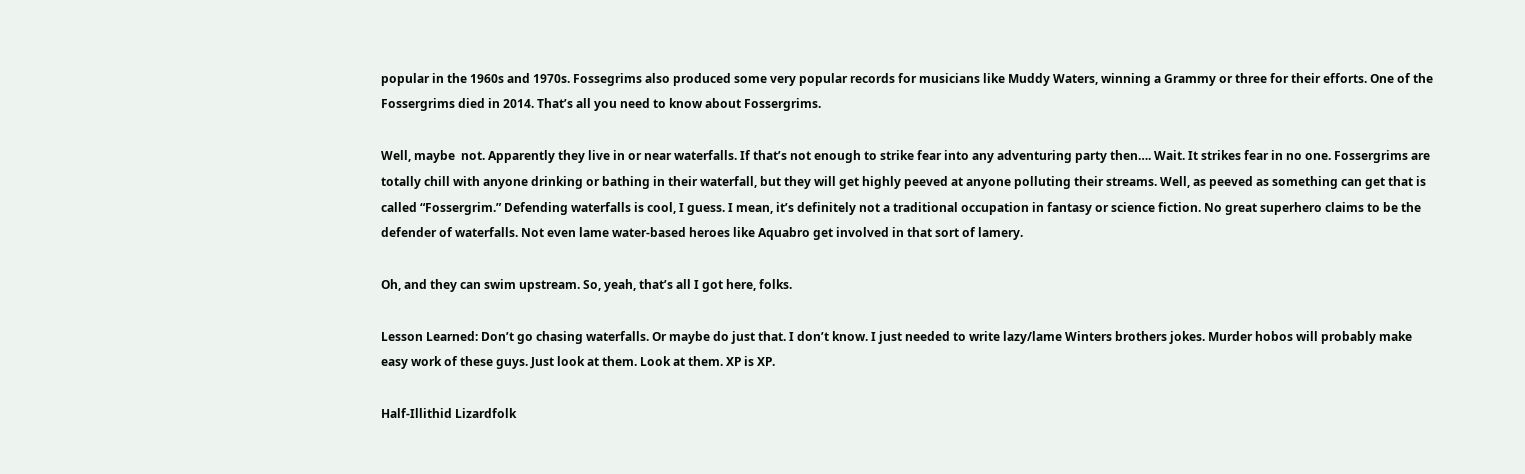popular in the 1960s and 1970s. Fossegrims also produced some very popular records for musicians like Muddy Waters, winning a Grammy or three for their efforts. One of the Fossergrims died in 2014. That’s all you need to know about Fossergrims.

Well, maybe  not. Apparently they live in or near waterfalls. If that’s not enough to strike fear into any adventuring party then…. Wait. It strikes fear in no one. Fossergrims are totally chill with anyone drinking or bathing in their waterfall, but they will get highly peeved at anyone polluting their streams. Well, as peeved as something can get that is called “Fossergrim.” Defending waterfalls is cool, I guess. I mean, it’s definitely not a traditional occupation in fantasy or science fiction. No great superhero claims to be the defender of waterfalls. Not even lame water-based heroes like Aquabro get involved in that sort of lamery.

Oh, and they can swim upstream. So, yeah, that’s all I got here, folks.

Lesson Learned: Don’t go chasing waterfalls. Or maybe do just that. I don’t know. I just needed to write lazy/lame Winters brothers jokes. Murder hobos will probably make easy work of these guys. Just look at them. Look at them. XP is XP.

Half-Illithid Lizardfolk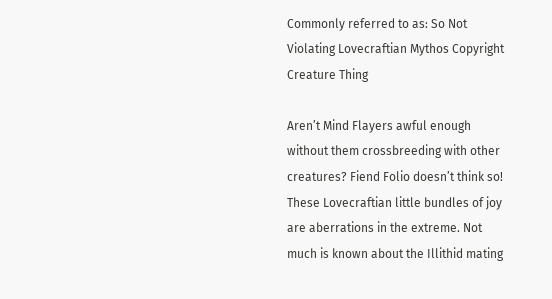Commonly referred to as: So Not Violating Lovecraftian Mythos Copyright Creature Thing

Aren’t Mind Flayers awful enough without them crossbreeding with other creatures? Fiend Folio doesn’t think so! These Lovecraftian little bundles of joy are aberrations in the extreme. Not much is known about the Illithid mating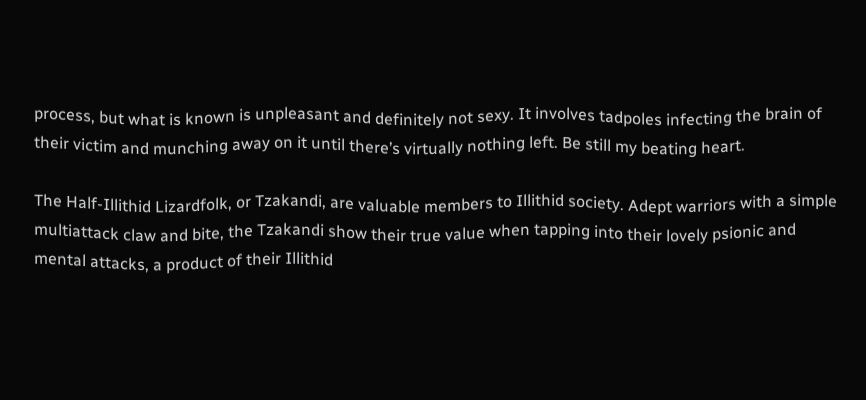process, but what is known is unpleasant and definitely not sexy. It involves tadpoles infecting the brain of their victim and munching away on it until there’s virtually nothing left. Be still my beating heart.

The Half-Illithid Lizardfolk, or Tzakandi, are valuable members to Illithid society. Adept warriors with a simple multiattack claw and bite, the Tzakandi show their true value when tapping into their lovely psionic and mental attacks, a product of their Illithid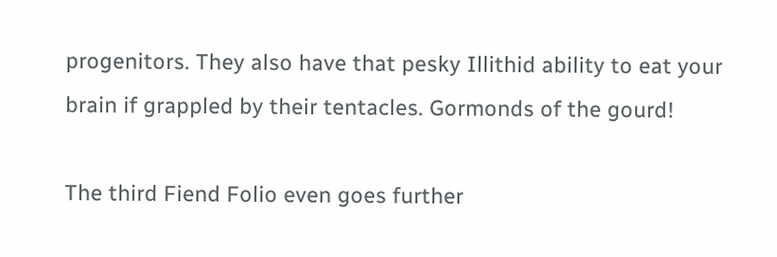progenitors. They also have that pesky Illithid ability to eat your brain if grappled by their tentacles. Gormonds of the gourd!

The third Fiend Folio even goes further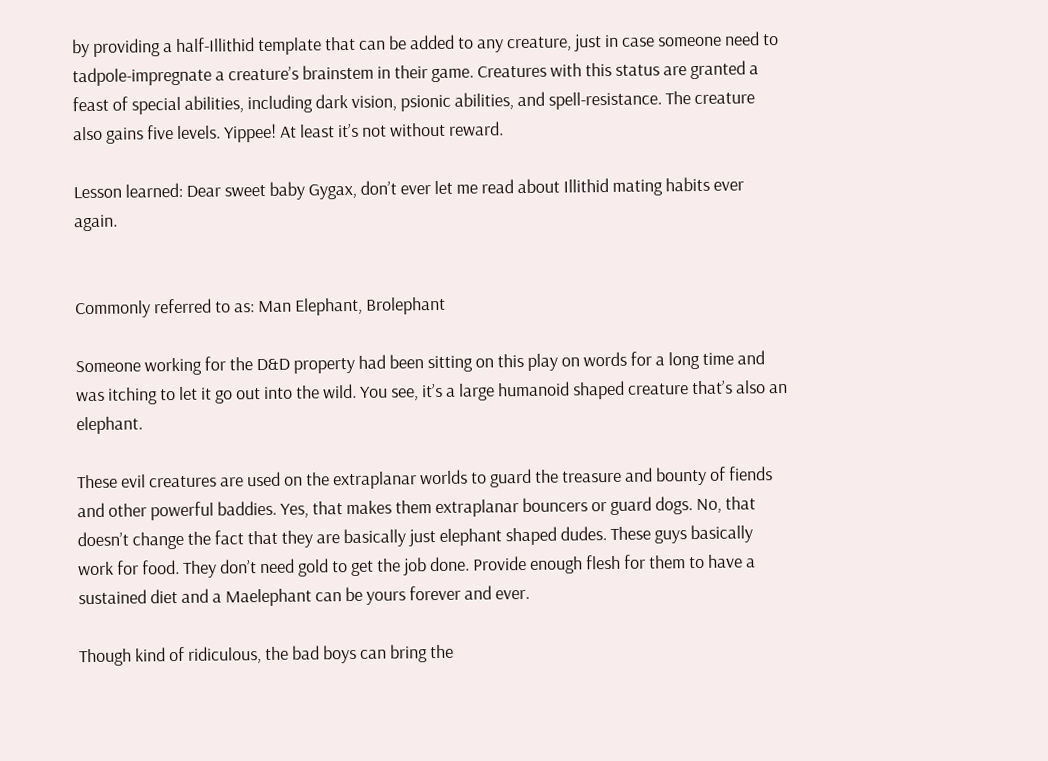by providing a half-Illithid template that can be added to any creature, just in case someone need to tadpole-impregnate a creature’s brainstem in their game. Creatures with this status are granted a feast of special abilities, including dark vision, psionic abilities, and spell-resistance. The creature also gains five levels. Yippee! At least it’s not without reward.

Lesson learned: Dear sweet baby Gygax, don’t ever let me read about Illithid mating habits ever again.


Commonly referred to as: Man Elephant, Brolephant

Someone working for the D&D property had been sitting on this play on words for a long time and was itching to let it go out into the wild. You see, it’s a large humanoid shaped creature that’s also an elephant.

These evil creatures are used on the extraplanar worlds to guard the treasure and bounty of fiends and other powerful baddies. Yes, that makes them extraplanar bouncers or guard dogs. No, that doesn’t change the fact that they are basically just elephant shaped dudes. These guys basically work for food. They don’t need gold to get the job done. Provide enough flesh for them to have a sustained diet and a Maelephant can be yours forever and ever.

Though kind of ridiculous, the bad boys can bring the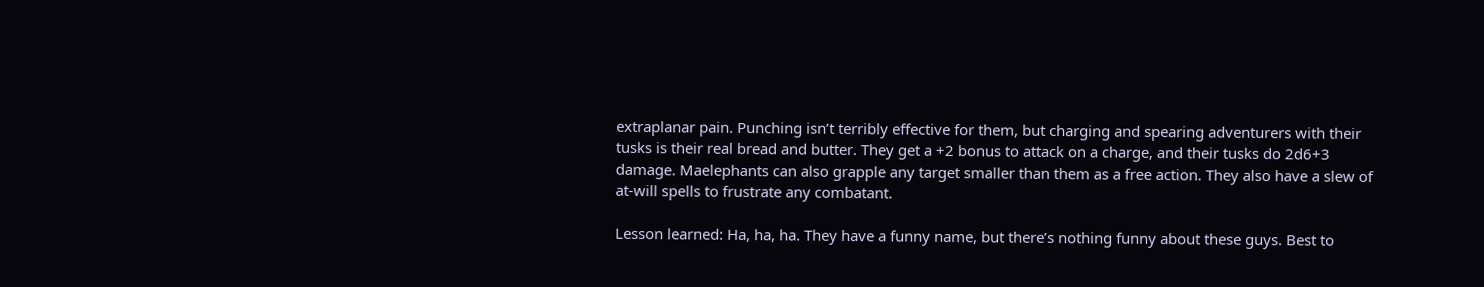extraplanar pain. Punching isn’t terribly effective for them, but charging and spearing adventurers with their tusks is their real bread and butter. They get a +2 bonus to attack on a charge, and their tusks do 2d6+3 damage. Maelephants can also grapple any target smaller than them as a free action. They also have a slew of at-will spells to frustrate any combatant.

Lesson learned: Ha, ha, ha. They have a funny name, but there’s nothing funny about these guys. Best to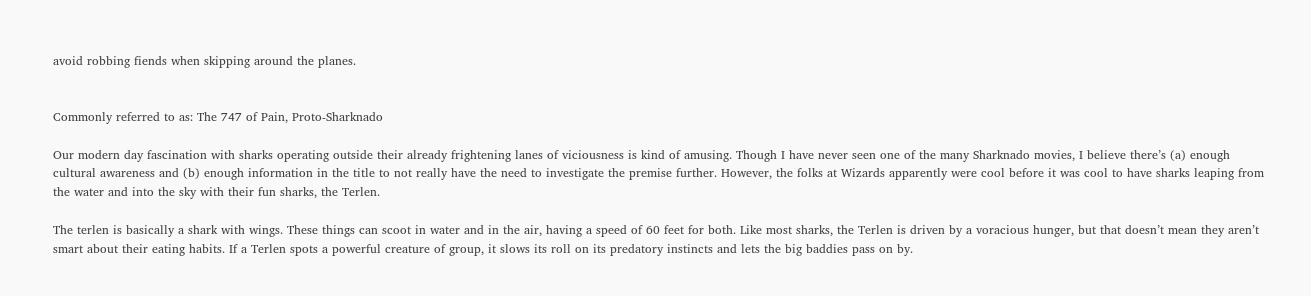avoid robbing fiends when skipping around the planes.


Commonly referred to as: The 747 of Pain, Proto-Sharknado

Our modern day fascination with sharks operating outside their already frightening lanes of viciousness is kind of amusing. Though I have never seen one of the many Sharknado movies, I believe there’s (a) enough cultural awareness and (b) enough information in the title to not really have the need to investigate the premise further. However, the folks at Wizards apparently were cool before it was cool to have sharks leaping from the water and into the sky with their fun sharks, the Terlen.

The terlen is basically a shark with wings. These things can scoot in water and in the air, having a speed of 60 feet for both. Like most sharks, the Terlen is driven by a voracious hunger, but that doesn’t mean they aren’t smart about their eating habits. If a Terlen spots a powerful creature of group, it slows its roll on its predatory instincts and lets the big baddies pass on by.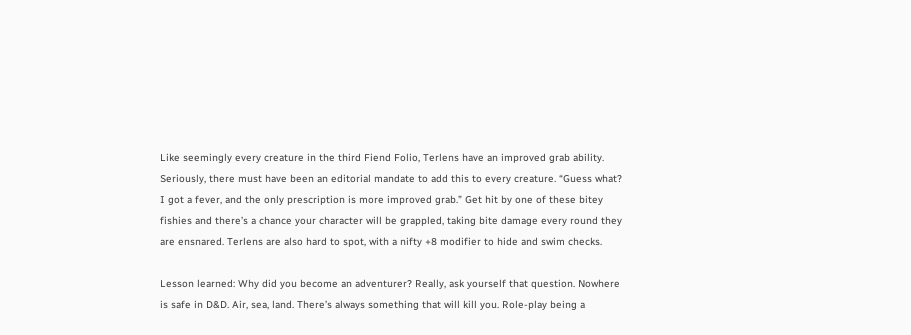Like seemingly every creature in the third Fiend Folio, Terlens have an improved grab ability. Seriously, there must have been an editorial mandate to add this to every creature. “Guess what? I got a fever, and the only prescription is more improved grab.” Get hit by one of these bitey fishies and there’s a chance your character will be grappled, taking bite damage every round they are ensnared. Terlens are also hard to spot, with a nifty +8 modifier to hide and swim checks.

Lesson learned: Why did you become an adventurer? Really, ask yourself that question. Nowhere is safe in D&D. Air, sea, land. There’s always something that will kill you. Role-play being a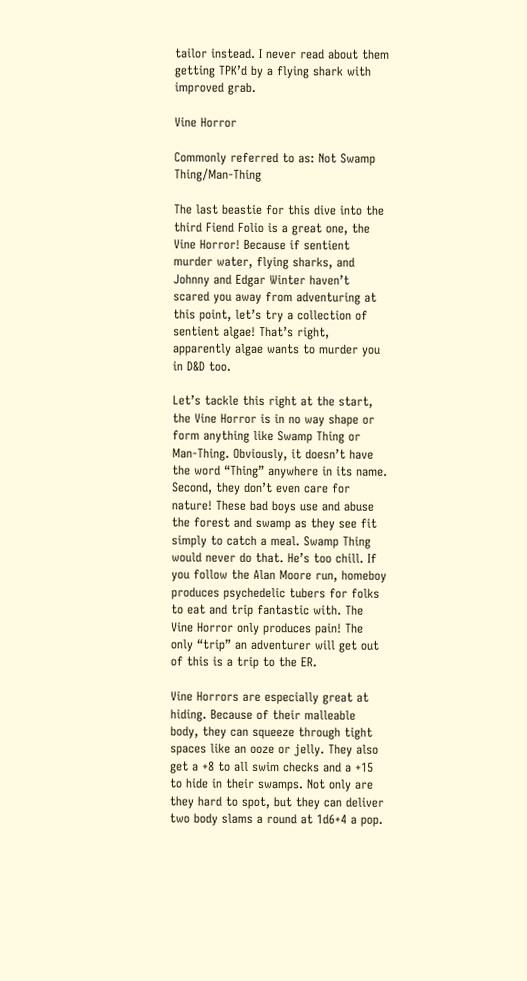tailor instead. I never read about them getting TPK’d by a flying shark with improved grab.

Vine Horror

Commonly referred to as: Not Swamp Thing/Man-Thing

The last beastie for this dive into the third Fiend Folio is a great one, the Vine Horror! Because if sentient murder water, flying sharks, and Johnny and Edgar Winter haven’t scared you away from adventuring at this point, let’s try a collection of sentient algae! That’s right, apparently algae wants to murder you in D&D too.

Let’s tackle this right at the start, the Vine Horror is in no way shape or form anything like Swamp Thing or Man-Thing. Obviously, it doesn’t have the word “Thing” anywhere in its name. Second, they don’t even care for nature! These bad boys use and abuse the forest and swamp as they see fit simply to catch a meal. Swamp Thing would never do that. He’s too chill. If you follow the Alan Moore run, homeboy produces psychedelic tubers for folks to eat and trip fantastic with. The Vine Horror only produces pain! The only “trip” an adventurer will get out of this is a trip to the ER.

Vine Horrors are especially great at hiding. Because of their malleable body, they can squeeze through tight spaces like an ooze or jelly. They also get a +8 to all swim checks and a +15 to hide in their swamps. Not only are they hard to spot, but they can deliver two body slams a round at 1d6+4 a pop.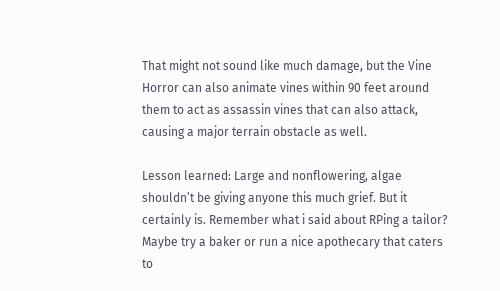That might not sound like much damage, but the Vine Horror can also animate vines within 90 feet around them to act as assassin vines that can also attack, causing a major terrain obstacle as well.

Lesson learned: Large and nonflowering, algae shouldn’t be giving anyone this much grief. But it certainly is. Remember what i said about RPing a tailor? Maybe try a baker or run a nice apothecary that caters to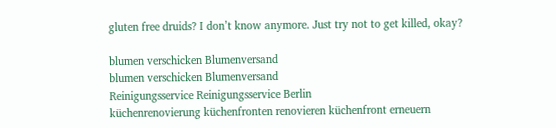gluten free druids? I don’t know anymore. Just try not to get killed, okay?

blumen verschicken Blumenversand
blumen verschicken Blumenversand
Reinigungsservice Reinigungsservice Berlin
küchenrenovierung küchenfronten renovieren küchenfront erneuern